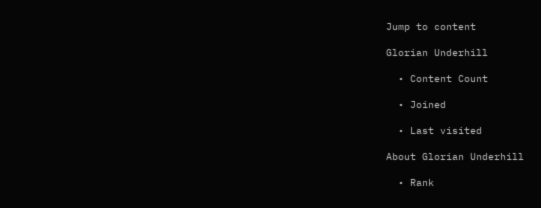Jump to content

Glorian Underhill

  • Content Count

  • Joined

  • Last visited

About Glorian Underhill

  • Rank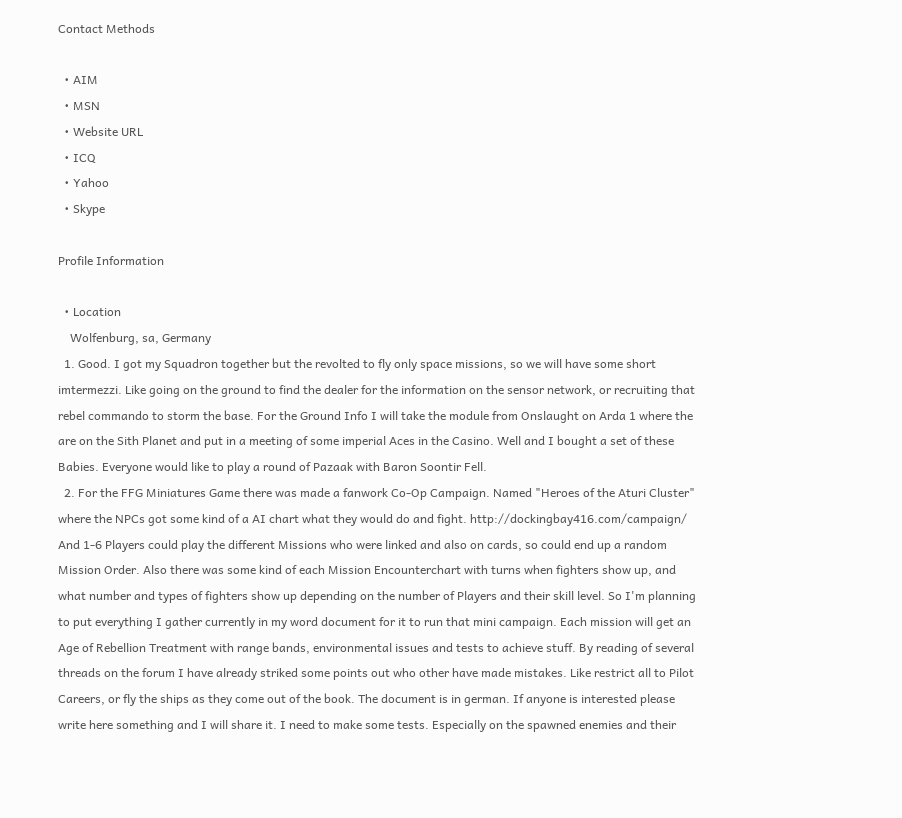Contact Methods

  • AIM
  • MSN
  • Website URL
  • ICQ
  • Yahoo
  • Skype

Profile Information

  • Location
    Wolfenburg, sa, Germany
  1. Good. I got my Squadron together but the revolted to fly only space missions, so we will have some short imtermezzi. Like going on the ground to find the dealer for the information on the sensor network, or recruiting that rebel commando to storm the base. For the Ground Info I will take the module from Onslaught on Arda 1 where the are on the Sith Planet and put in a meeting of some imperial Aces in the Casino. Well and I bought a set of these Babies. Everyone would like to play a round of Pazaak with Baron Soontir Fell.
  2. For the FFG Miniatures Game there was made a fanwork Co-Op Campaign. Named "Heroes of the Aturi Cluster" where the NPCs got some kind of a AI chart what they would do and fight. http://dockingbay416.com/campaign/ And 1-6 Players could play the different Missions who were linked and also on cards, so could end up a random Mission Order. Also there was some kind of each Mission Encounterchart with turns when fighters show up, and what number and types of fighters show up depending on the number of Players and their skill level. So I'm planning to put everything I gather currently in my word document for it to run that mini campaign. Each mission will get an Age of Rebellion Treatment with range bands, environmental issues and tests to achieve stuff. By reading of several threads on the forum I have already striked some points out who other have made mistakes. Like restrict all to Pilot Careers, or fly the ships as they come out of the book. The document is in german. If anyone is interested please write here something and I will share it. I need to make some tests. Especially on the spawned enemies and their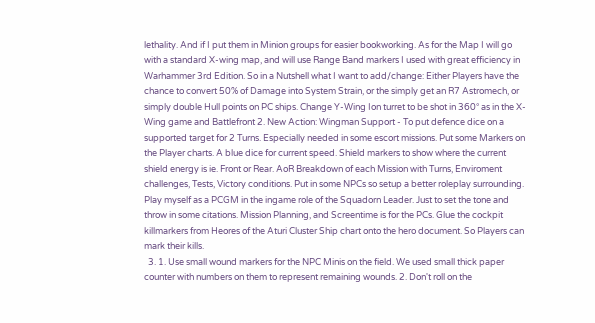lethality. And if I put them in Minion groups for easier bookworking. As for the Map I will go with a standard X-wing map, and will use Range Band markers I used with great efficiency in Warhammer 3rd Edition. So in a Nutshell what I want to add/change: Either Players have the chance to convert 50% of Damage into System Strain, or the simply get an R7 Astromech, or simply double Hull points on PC ships. Change Y-Wing Ion turret to be shot in 360° as in the X-Wing game and Battlefront 2. New Action: Wingman Support - To put defence dice on a supported target for 2 Turns. Especially needed in some escort missions. Put some Markers on the Player charts. A blue dice for current speed. Shield markers to show where the current shield energy is ie. Front or Rear. AoR Breakdown of each Mission with Turns, Enviroment challenges, Tests, Victory conditions. Put in some NPCs so setup a better roleplay surrounding. Play myself as a PCGM in the ingame role of the Squadorn Leader. Just to set the tone and throw in some citations. Mission Planning, and Screentime is for the PCs. Glue the cockpit killmarkers from Heores of the Aturi Cluster Ship chart onto the hero document. So Players can mark their kills.
  3. 1. Use small wound markers for the NPC Minis on the field. We used small thick paper counter with numbers on them to represent remaining wounds. 2. Don't roll on the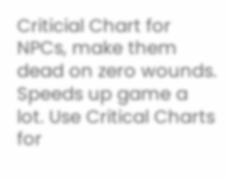Criticial Chart for NPCs, make them dead on zero wounds. Speeds up game a lot. Use Critical Charts for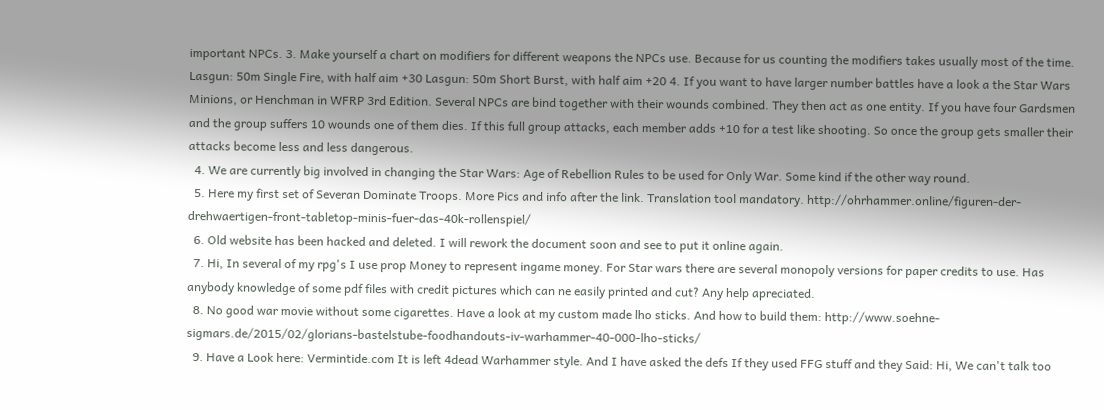important NPCs. 3. Make yourself a chart on modifiers for different weapons the NPCs use. Because for us counting the modifiers takes usually most of the time. Lasgun: 50m Single Fire, with half aim +30 Lasgun: 50m Short Burst, with half aim +20 4. If you want to have larger number battles have a look a the Star Wars Minions, or Henchman in WFRP 3rd Edition. Several NPCs are bind together with their wounds combined. They then act as one entity. If you have four Gardsmen and the group suffers 10 wounds one of them dies. If this full group attacks, each member adds +10 for a test like shooting. So once the group gets smaller their attacks become less and less dangerous.
  4. We are currently big involved in changing the Star Wars: Age of Rebellion Rules to be used for Only War. Some kind if the other way round.
  5. Here my first set of Severan Dominate Troops. More Pics and info after the link. Translation tool mandatory. http://ohrhammer.online/figuren-der-drehwaertigen-front-tabletop-minis-fuer-das-40k-rollenspiel/
  6. Old website has been hacked and deleted. I will rework the document soon and see to put it online again.
  7. Hi, In several of my rpg's I use prop Money to represent ingame money. For Star wars there are several monopoly versions for paper credits to use. Has anybody knowledge of some pdf files with credit pictures which can ne easily printed and cut? Any help apreciated.
  8. No good war movie without some cigarettes. Have a look at my custom made lho sticks. And how to build them: http://www.soehne-sigmars.de/2015/02/glorians-bastelstube-foodhandouts-iv-warhammer-40-000-lho-sticks/
  9. Have a Look here: Vermintide.com It is left 4dead Warhammer style. And I have asked the defs If they used FFG stuff and they Said: Hi, We can't talk too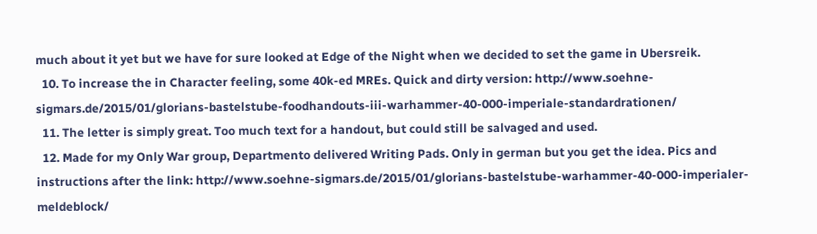much about it yet but we have for sure looked at Edge of the Night when we decided to set the game in Ubersreik.
  10. To increase the in Character feeling, some 40k-ed MREs. Quick and dirty version: http://www.soehne-sigmars.de/2015/01/glorians-bastelstube-foodhandouts-iii-warhammer-40-000-imperiale-standardrationen/
  11. The letter is simply great. Too much text for a handout, but could still be salvaged and used.
  12. Made for my Only War group, Departmento delivered Writing Pads. Only in german but you get the idea. Pics and instructions after the link: http://www.soehne-sigmars.de/2015/01/glorians-bastelstube-warhammer-40-000-imperialer-meldeblock/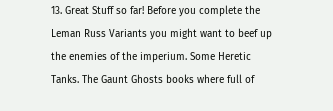13. Great Stuff so far! Before you complete the Leman Russ Variants you might want to beef up the enemies of the imperium. Some Heretic Tanks. The Gaunt Ghosts books where full of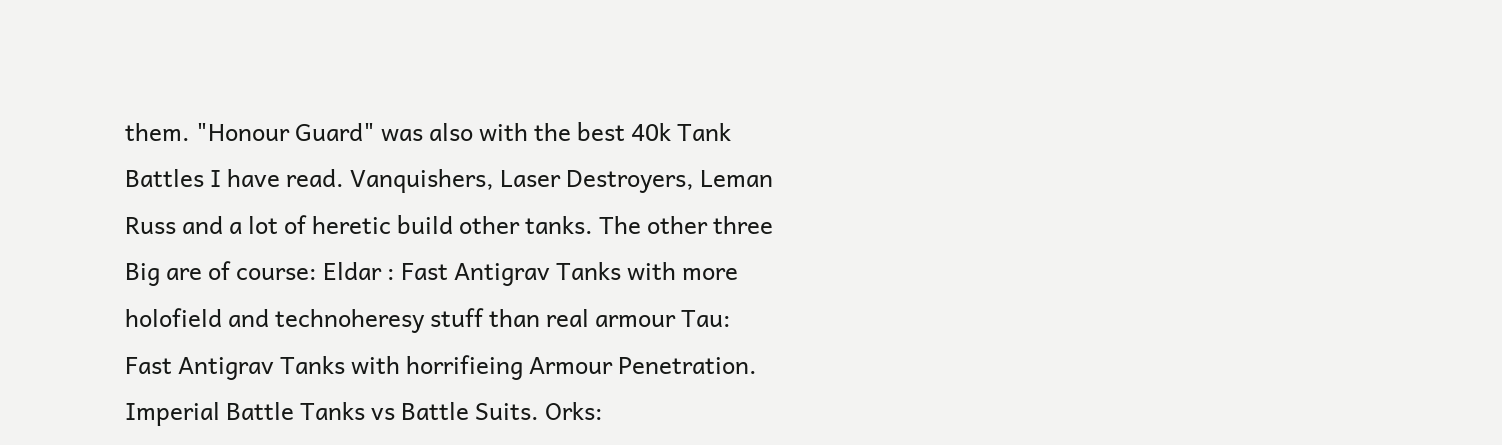them. "Honour Guard" was also with the best 40k Tank Battles I have read. Vanquishers, Laser Destroyers, Leman Russ and a lot of heretic build other tanks. The other three Big are of course: Eldar : Fast Antigrav Tanks with more holofield and technoheresy stuff than real armour Tau: Fast Antigrav Tanks with horrifieing Armour Penetration. Imperial Battle Tanks vs Battle Suits. Orks: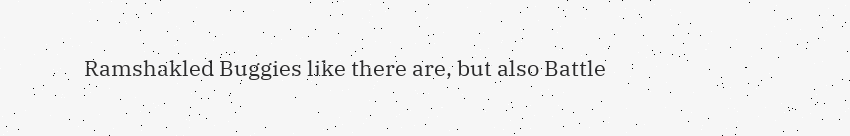Ramshakled Buggies like there are, but also Battle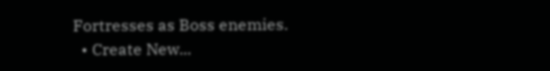Fortresses as Boss enemies.
  • Create New...